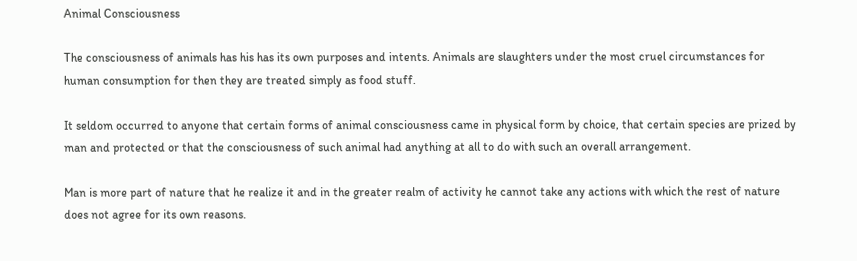Animal Consciousness

The consciousness of animals has his has its own purposes and intents. Animals are slaughters under the most cruel circumstances for human consumption for then they are treated simply as food stuff.

It seldom occurred to anyone that certain forms of animal consciousness came in physical form by choice, that certain species are prized by man and protected or that the consciousness of such animal had anything at all to do with such an overall arrangement.

Man is more part of nature that he realize it and in the greater realm of activity he cannot take any actions with which the rest of nature does not agree for its own reasons.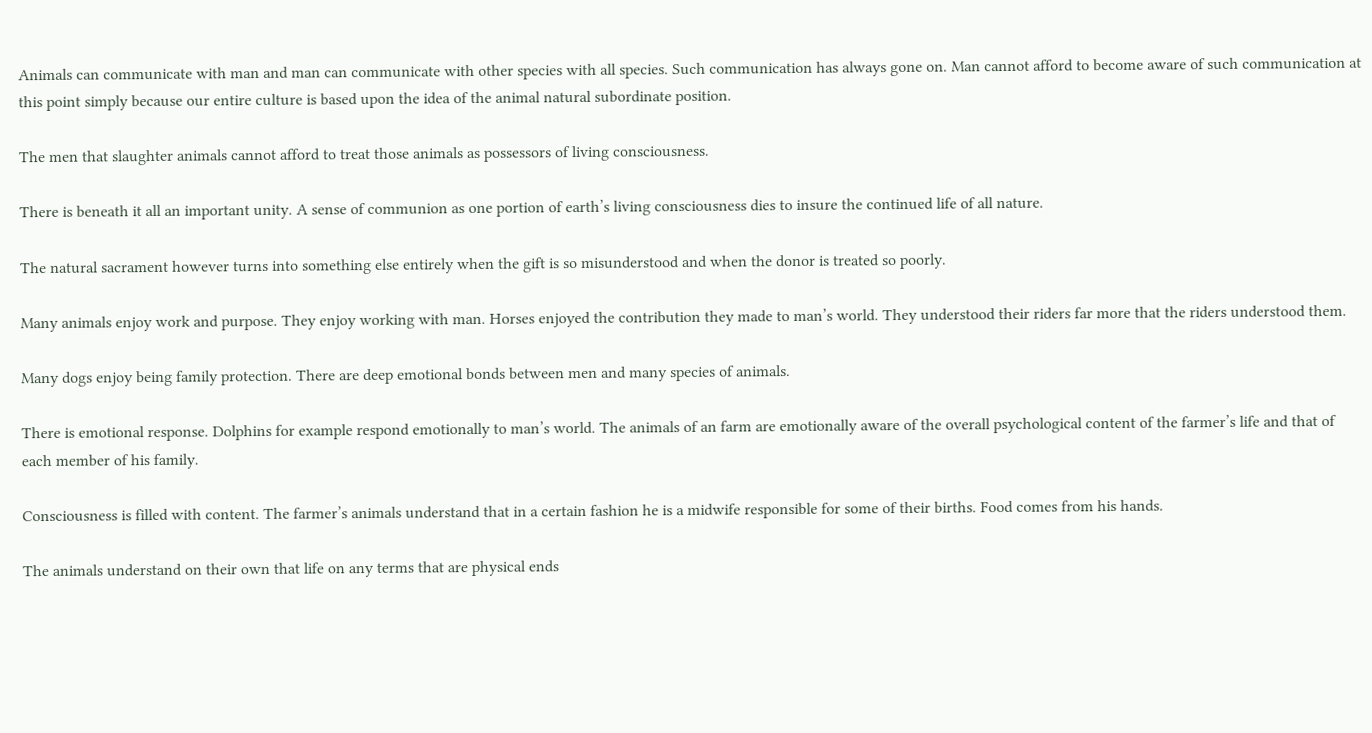Animals can communicate with man and man can communicate with other species with all species. Such communication has always gone on. Man cannot afford to become aware of such communication at this point simply because our entire culture is based upon the idea of the animal natural subordinate position.

The men that slaughter animals cannot afford to treat those animals as possessors of living consciousness.

There is beneath it all an important unity. A sense of communion as one portion of earth’s living consciousness dies to insure the continued life of all nature.

The natural sacrament however turns into something else entirely when the gift is so misunderstood and when the donor is treated so poorly.

Many animals enjoy work and purpose. They enjoy working with man. Horses enjoyed the contribution they made to man’s world. They understood their riders far more that the riders understood them.

Many dogs enjoy being family protection. There are deep emotional bonds between men and many species of animals.

There is emotional response. Dolphins for example respond emotionally to man’s world. The animals of an farm are emotionally aware of the overall psychological content of the farmer’s life and that of each member of his family.

Consciousness is filled with content. The farmer’s animals understand that in a certain fashion he is a midwife responsible for some of their births. Food comes from his hands.

The animals understand on their own that life on any terms that are physical ends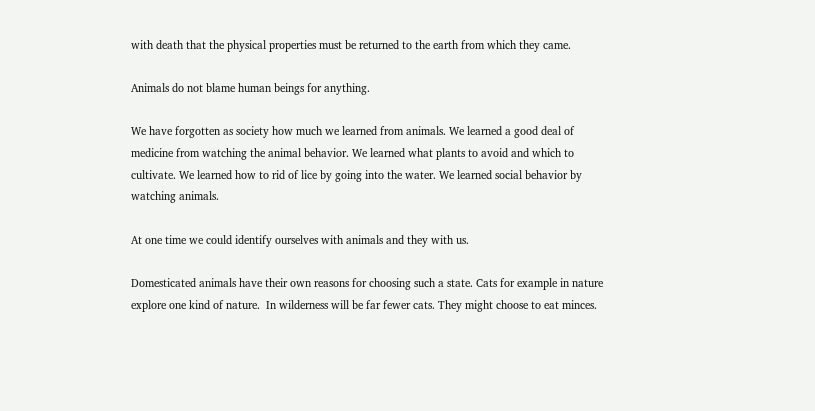with death that the physical properties must be returned to the earth from which they came.

Animals do not blame human beings for anything.

We have forgotten as society how much we learned from animals. We learned a good deal of medicine from watching the animal behavior. We learned what plants to avoid and which to cultivate. We learned how to rid of lice by going into the water. We learned social behavior by watching animals.

At one time we could identify ourselves with animals and they with us.

Domesticated animals have their own reasons for choosing such a state. Cats for example in nature explore one kind of nature.  In wilderness will be far fewer cats. They might choose to eat minces.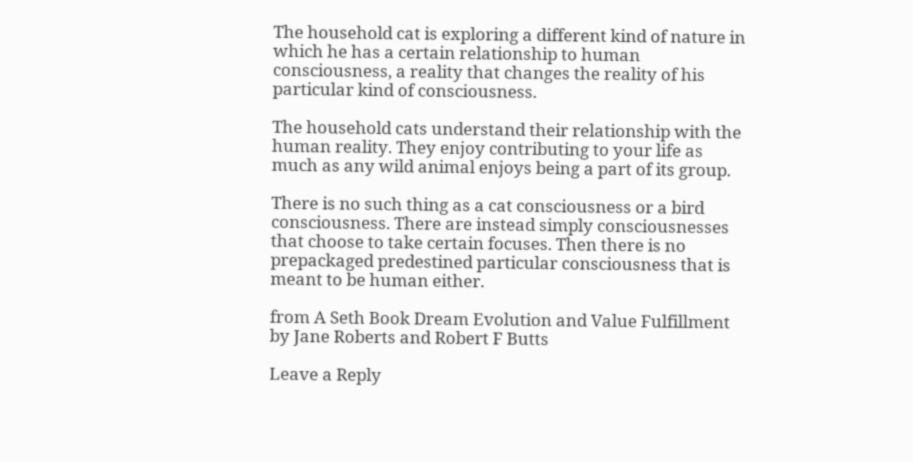The household cat is exploring a different kind of nature in which he has a certain relationship to human consciousness, a reality that changes the reality of his particular kind of consciousness.

The household cats understand their relationship with the human reality. They enjoy contributing to your life as much as any wild animal enjoys being a part of its group.

There is no such thing as a cat consciousness or a bird consciousness. There are instead simply consciousnesses that choose to take certain focuses. Then there is no prepackaged predestined particular consciousness that is meant to be human either.

from A Seth Book Dream Evolution and Value Fulfillment by Jane Roberts and Robert F Butts

Leave a Reply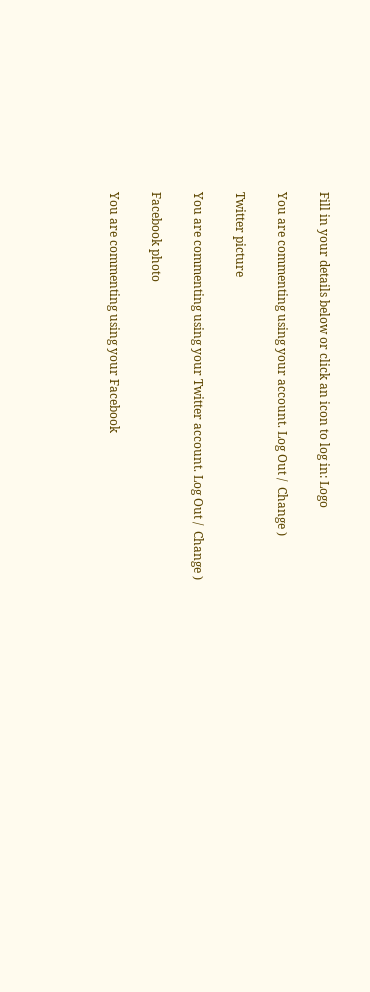Fill in your details below or click an icon to log in: Logo

You are commenting using your account. Log Out /  Change )

Twitter picture

You are commenting using your Twitter account. Log Out /  Change )

Facebook photo

You are commenting using your Facebook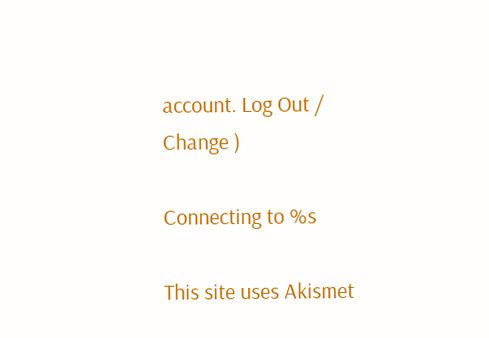account. Log Out /  Change )

Connecting to %s

This site uses Akismet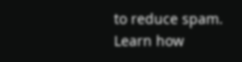to reduce spam. Learn how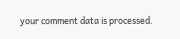your comment data is processed.